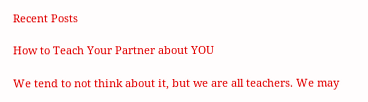Recent Posts

How to Teach Your Partner about YOU

We tend to not think about it, but we are all teachers. We may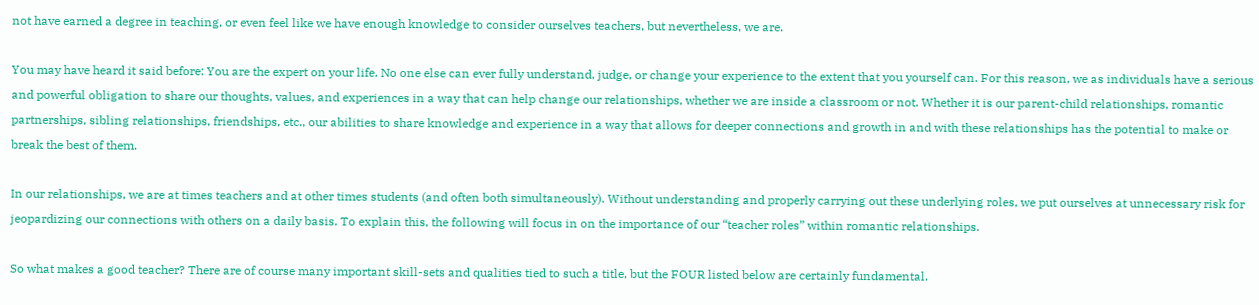not have earned a degree in teaching, or even feel like we have enough knowledge to consider ourselves teachers, but nevertheless, we are.

You may have heard it said before: You are the expert on your life. No one else can ever fully understand, judge, or change your experience to the extent that you yourself can. For this reason, we as individuals have a serious and powerful obligation to share our thoughts, values, and experiences in a way that can help change our relationships, whether we are inside a classroom or not. Whether it is our parent-child relationships, romantic partnerships, sibling relationships, friendships, etc., our abilities to share knowledge and experience in a way that allows for deeper connections and growth in and with these relationships has the potential to make or break the best of them.

In our relationships, we are at times teachers and at other times students (and often both simultaneously). Without understanding and properly carrying out these underlying roles, we put ourselves at unnecessary risk for jeopardizing our connections with others on a daily basis. To explain this, the following will focus in on the importance of our “teacher roles” within romantic relationships.

So what makes a good teacher? There are of course many important skill-sets and qualities tied to such a title, but the FOUR listed below are certainly fundamental.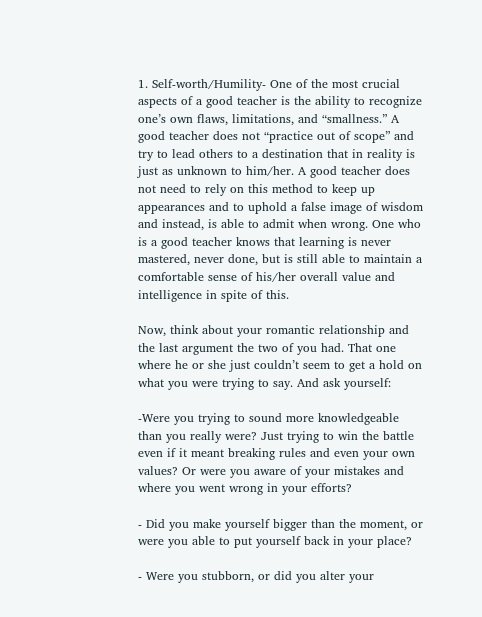1. Self-worth/Humility- One of the most crucial aspects of a good teacher is the ability to recognize one’s own flaws, limitations, and “smallness.” A good teacher does not “practice out of scope” and try to lead others to a destination that in reality is just as unknown to him/her. A good teacher does not need to rely on this method to keep up appearances and to uphold a false image of wisdom and instead, is able to admit when wrong. One who is a good teacher knows that learning is never mastered, never done, but is still able to maintain a comfortable sense of his/her overall value and intelligence in spite of this.

Now, think about your romantic relationship and the last argument the two of you had. That one where he or she just couldn’t seem to get a hold on what you were trying to say. And ask yourself:

-Were you trying to sound more knowledgeable than you really were? Just trying to win the battle even if it meant breaking rules and even your own values? Or were you aware of your mistakes and where you went wrong in your efforts?

- Did you make yourself bigger than the moment, or were you able to put yourself back in your place?

- Were you stubborn, or did you alter your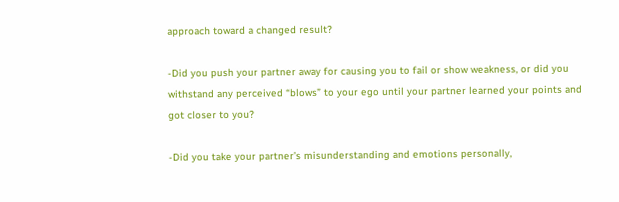approach toward a changed result?

-Did you push your partner away for causing you to fail or show weakness, or did you withstand any perceived “blows” to your ego until your partner learned your points and got closer to you?

-Did you take your partner’s misunderstanding and emotions personally,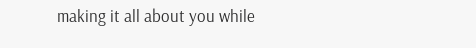making it all about you while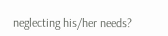neglecting his/her needs?